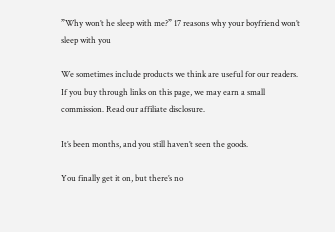”Why won’t he sleep with me?” 17 reasons why your boyfriend won’t sleep with you

We sometimes include products we think are useful for our readers. If you buy through links on this page, we may earn a small commission. Read our affiliate disclosure.

It’s been months, and you still haven’t seen the goods.

You finally get it on, but there’s no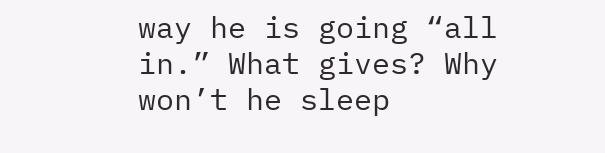way he is going “all in.” What gives? Why won’t he sleep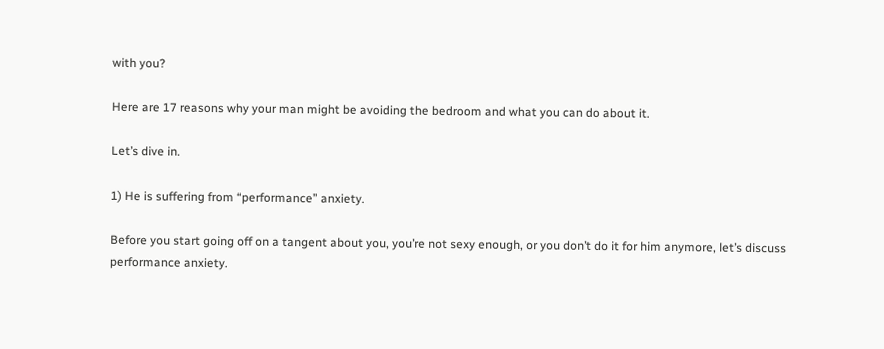with you?

Here are 17 reasons why your man might be avoiding the bedroom and what you can do about it.

Let’s dive in.

1) He is suffering from “performance” anxiety.

Before you start going off on a tangent about you, you’re not sexy enough, or you don’t do it for him anymore, let’s discuss performance anxiety.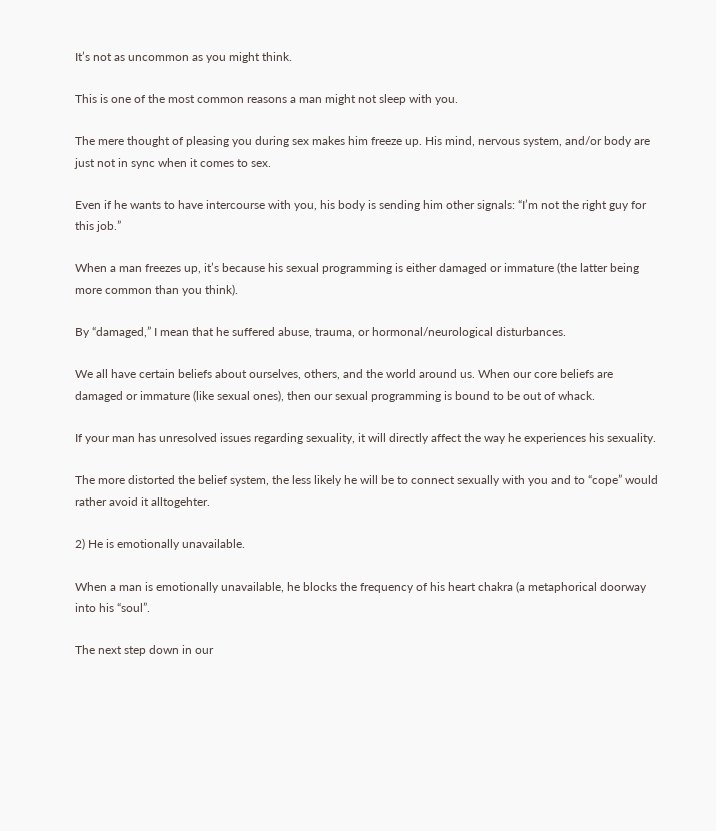It’s not as uncommon as you might think.

This is one of the most common reasons a man might not sleep with you.

The mere thought of pleasing you during sex makes him freeze up. His mind, nervous system, and/or body are just not in sync when it comes to sex.

Even if he wants to have intercourse with you, his body is sending him other signals: “I’m not the right guy for this job.”

When a man freezes up, it’s because his sexual programming is either damaged or immature (the latter being more common than you think).

By “damaged,” I mean that he suffered abuse, trauma, or hormonal/neurological disturbances.

We all have certain beliefs about ourselves, others, and the world around us. When our core beliefs are damaged or immature (like sexual ones), then our sexual programming is bound to be out of whack.

If your man has unresolved issues regarding sexuality, it will directly affect the way he experiences his sexuality.

The more distorted the belief system, the less likely he will be to connect sexually with you and to “cope” would rather avoid it alltogehter.

2) He is emotionally unavailable.

When a man is emotionally unavailable, he blocks the frequency of his heart chakra (a metaphorical doorway into his “soul”.

The next step down in our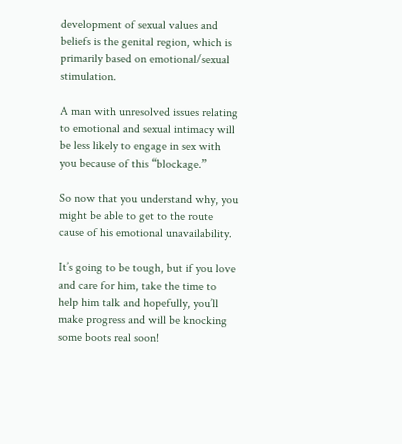development of sexual values and beliefs is the genital region, which is primarily based on emotional/sexual stimulation.

A man with unresolved issues relating to emotional and sexual intimacy will be less likely to engage in sex with you because of this “blockage.”

So now that you understand why, you might be able to get to the route cause of his emotional unavailability.

It’s going to be tough, but if you love and care for him, take the time to help him talk and hopefully, you’ll make progress and will be knocking some boots real soon!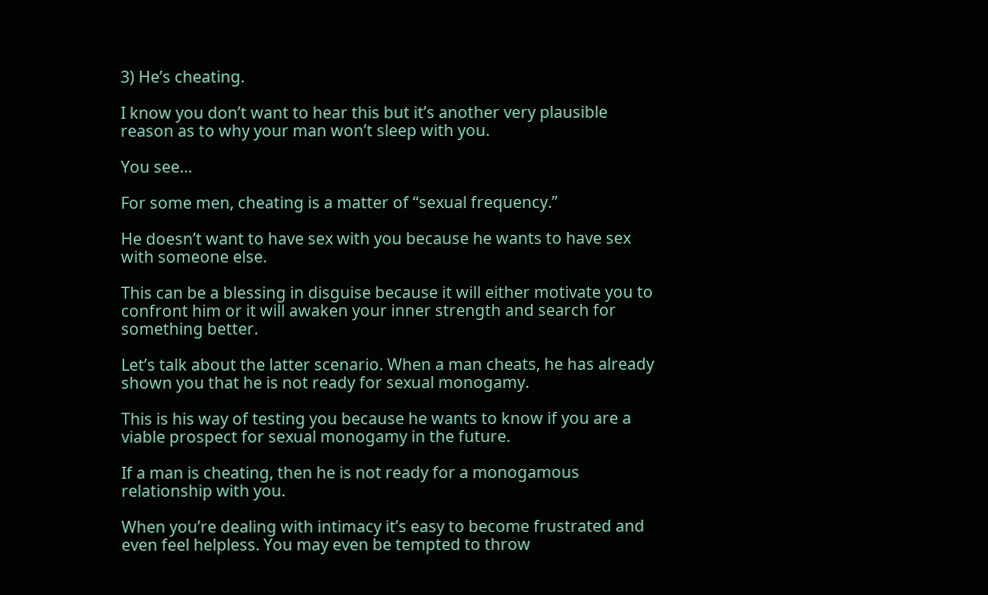3) He’s cheating.

I know you don’t want to hear this but it’s another very plausible reason as to why your man won’t sleep with you.

You see…

For some men, cheating is a matter of “sexual frequency.”

He doesn’t want to have sex with you because he wants to have sex with someone else.

This can be a blessing in disguise because it will either motivate you to confront him or it will awaken your inner strength and search for something better.

Let’s talk about the latter scenario. When a man cheats, he has already shown you that he is not ready for sexual monogamy.

This is his way of testing you because he wants to know if you are a viable prospect for sexual monogamy in the future.

If a man is cheating, then he is not ready for a monogamous relationship with you.

When you’re dealing with intimacy it’s easy to become frustrated and even feel helpless. You may even be tempted to throw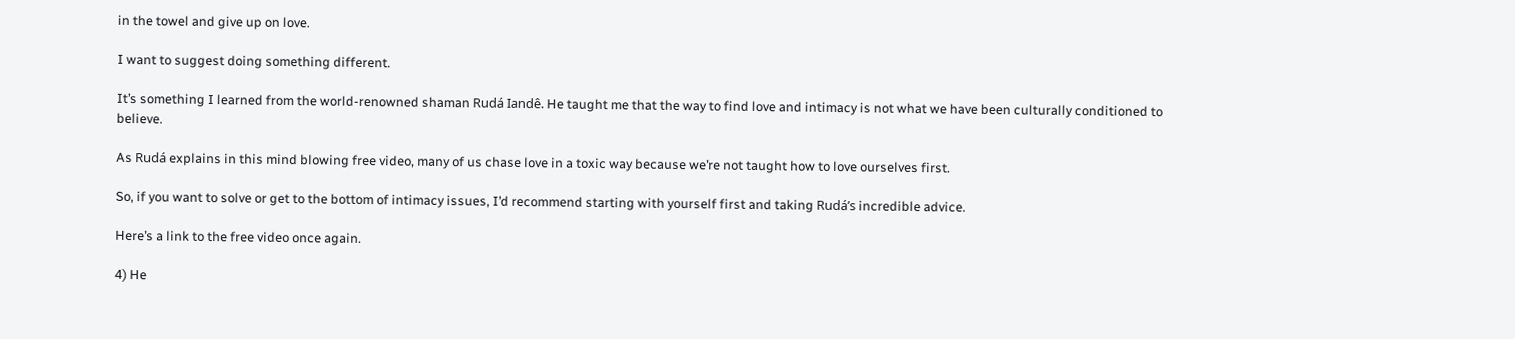in the towel and give up on love.

I want to suggest doing something different.

It’s something I learned from the world-renowned shaman Rudá Iandê. He taught me that the way to find love and intimacy is not what we have been culturally conditioned to believe.

As Rudá explains in this mind blowing free video, many of us chase love in a toxic way because we’re not taught how to love ourselves first.

So, if you want to solve or get to the bottom of intimacy issues, I’d recommend starting with yourself first and taking Rudá’s incredible advice.

Here’s a link to the free video once again.

4) He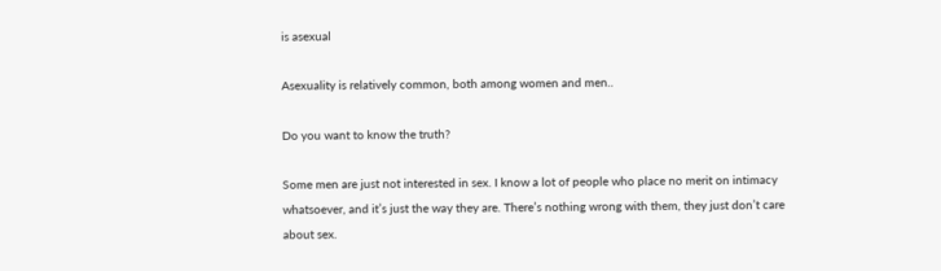is asexual

Asexuality is relatively common, both among women and men..

Do you want to know the truth?

Some men are just not interested in sex. I know a lot of people who place no merit on intimacy whatsoever, and it’s just the way they are. There’s nothing wrong with them, they just don’t care about sex.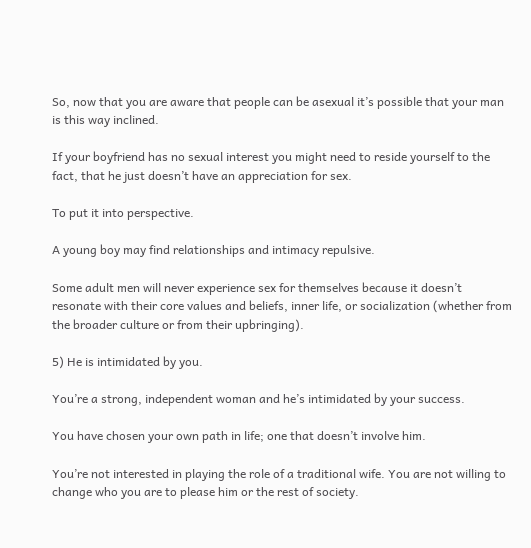So, now that you are aware that people can be asexual it’s possible that your man is this way inclined.

If your boyfriend has no sexual interest you might need to reside yourself to the fact, that he just doesn’t have an appreciation for sex.

To put it into perspective.

A young boy may find relationships and intimacy repulsive.

Some adult men will never experience sex for themselves because it doesn’t resonate with their core values and beliefs, inner life, or socialization (whether from the broader culture or from their upbringing).

5) He is intimidated by you.

You’re a strong, independent woman and he’s intimidated by your success.

You have chosen your own path in life; one that doesn’t involve him.

You’re not interested in playing the role of a traditional wife. You are not willing to change who you are to please him or the rest of society.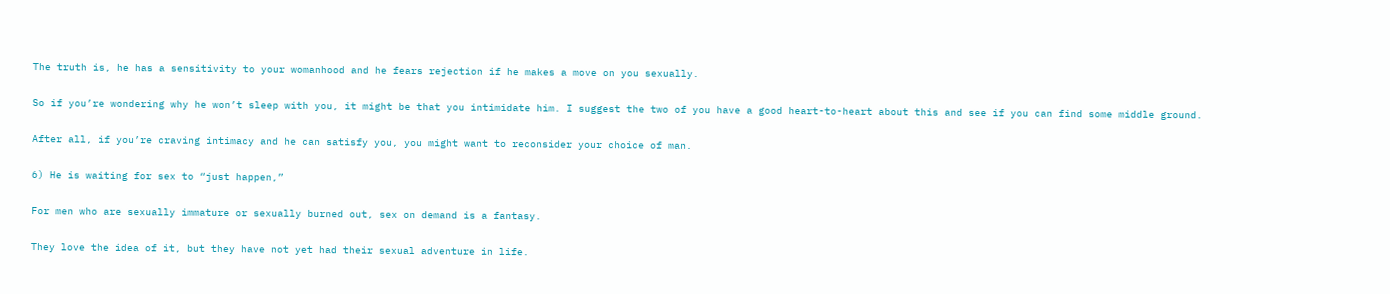The truth is, he has a sensitivity to your womanhood and he fears rejection if he makes a move on you sexually.

So if you’re wondering why he won’t sleep with you, it might be that you intimidate him. I suggest the two of you have a good heart-to-heart about this and see if you can find some middle ground.

After all, if you’re craving intimacy and he can satisfy you, you might want to reconsider your choice of man.

6) He is waiting for sex to “just happen,”

For men who are sexually immature or sexually burned out, sex on demand is a fantasy.

They love the idea of it, but they have not yet had their sexual adventure in life.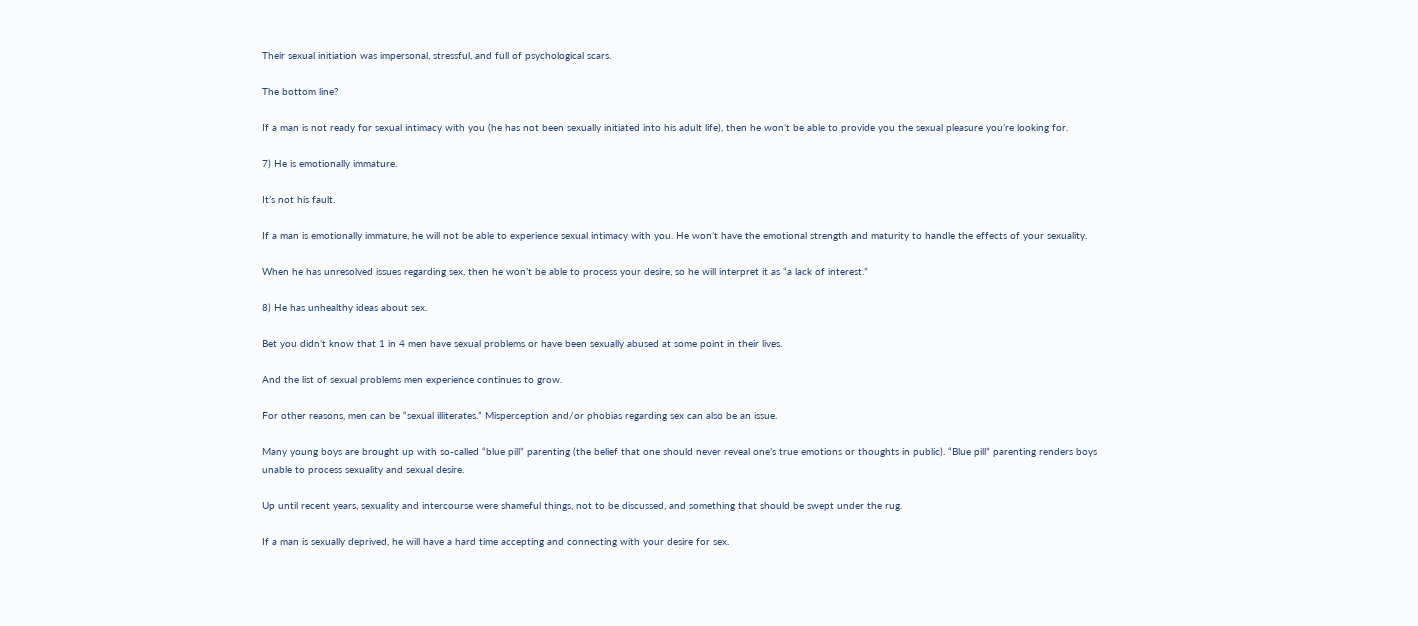Their sexual initiation was impersonal, stressful, and full of psychological scars.

The bottom line?

If a man is not ready for sexual intimacy with you (he has not been sexually initiated into his adult life), then he won’t be able to provide you the sexual pleasure you’re looking for.

7) He is emotionally immature.

It’s not his fault.

If a man is emotionally immature, he will not be able to experience sexual intimacy with you. He won’t have the emotional strength and maturity to handle the effects of your sexuality.

When he has unresolved issues regarding sex, then he won’t be able to process your desire, so he will interpret it as “a lack of interest.”

8) He has unhealthy ideas about sex.

Bet you didn’t know that 1 in 4 men have sexual problems or have been sexually abused at some point in their lives.

And the list of sexual problems men experience continues to grow.

For other reasons, men can be “sexual illiterates.” Misperception and/or phobias regarding sex can also be an issue.

Many young boys are brought up with so-called “blue pill” parenting (the belief that one should never reveal one’s true emotions or thoughts in public). “Blue pill” parenting renders boys unable to process sexuality and sexual desire.

Up until recent years, sexuality and intercourse were shameful things, not to be discussed, and something that should be swept under the rug.

If a man is sexually deprived, he will have a hard time accepting and connecting with your desire for sex.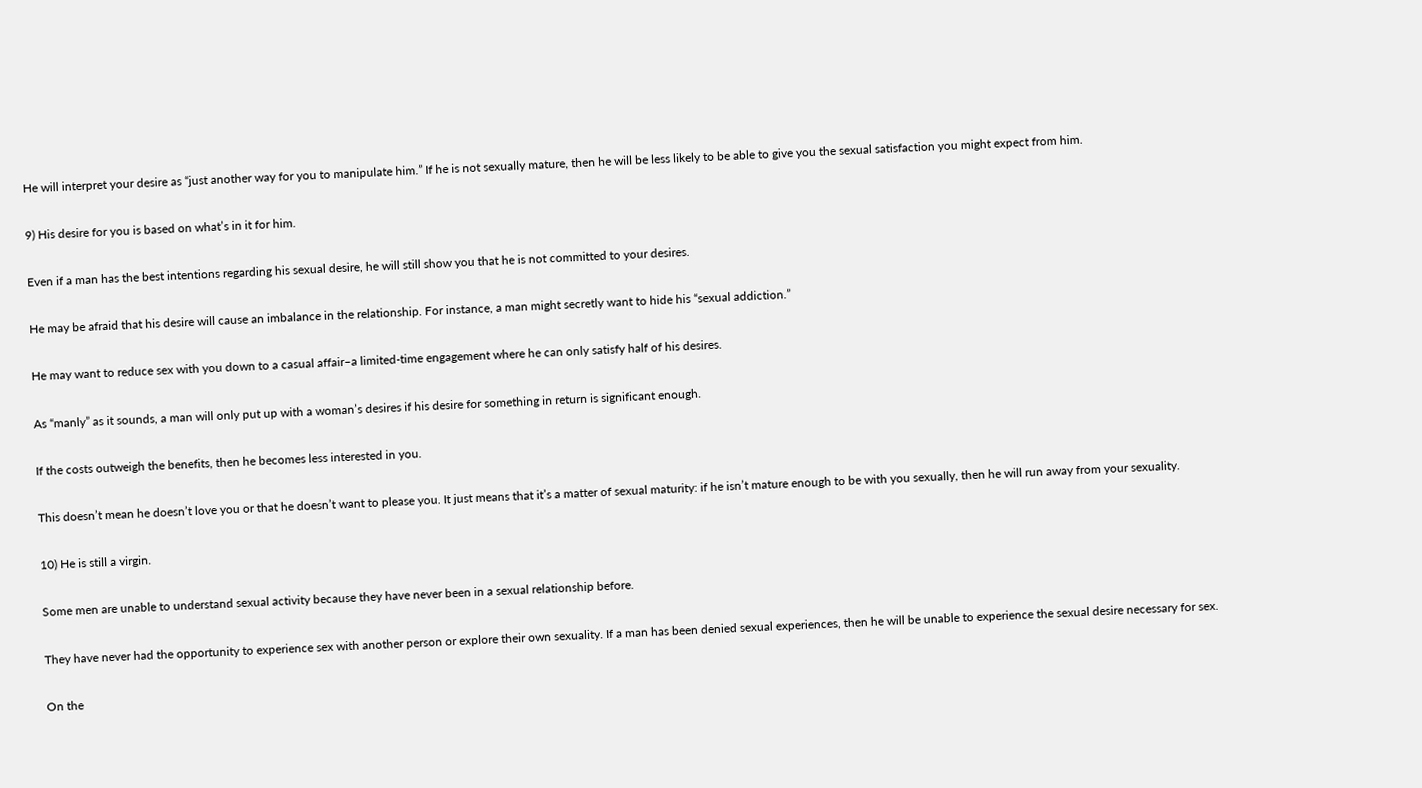He will interpret your desire as “just another way for you to manipulate him.” If he is not sexually mature, then he will be less likely to be able to give you the sexual satisfaction you might expect from him.

9) His desire for you is based on what’s in it for him.

Even if a man has the best intentions regarding his sexual desire, he will still show you that he is not committed to your desires.

He may be afraid that his desire will cause an imbalance in the relationship. For instance, a man might secretly want to hide his “sexual addiction.”

He may want to reduce sex with you down to a casual affair–a limited-time engagement where he can only satisfy half of his desires.

As “manly” as it sounds, a man will only put up with a woman’s desires if his desire for something in return is significant enough.

If the costs outweigh the benefits, then he becomes less interested in you.

This doesn’t mean he doesn’t love you or that he doesn’t want to please you. It just means that it’s a matter of sexual maturity: if he isn’t mature enough to be with you sexually, then he will run away from your sexuality.

10) He is still a virgin.

Some men are unable to understand sexual activity because they have never been in a sexual relationship before.

They have never had the opportunity to experience sex with another person or explore their own sexuality. If a man has been denied sexual experiences, then he will be unable to experience the sexual desire necessary for sex.

On the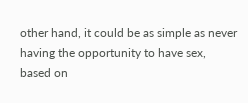other hand, it could be as simple as never having the opportunity to have sex, based on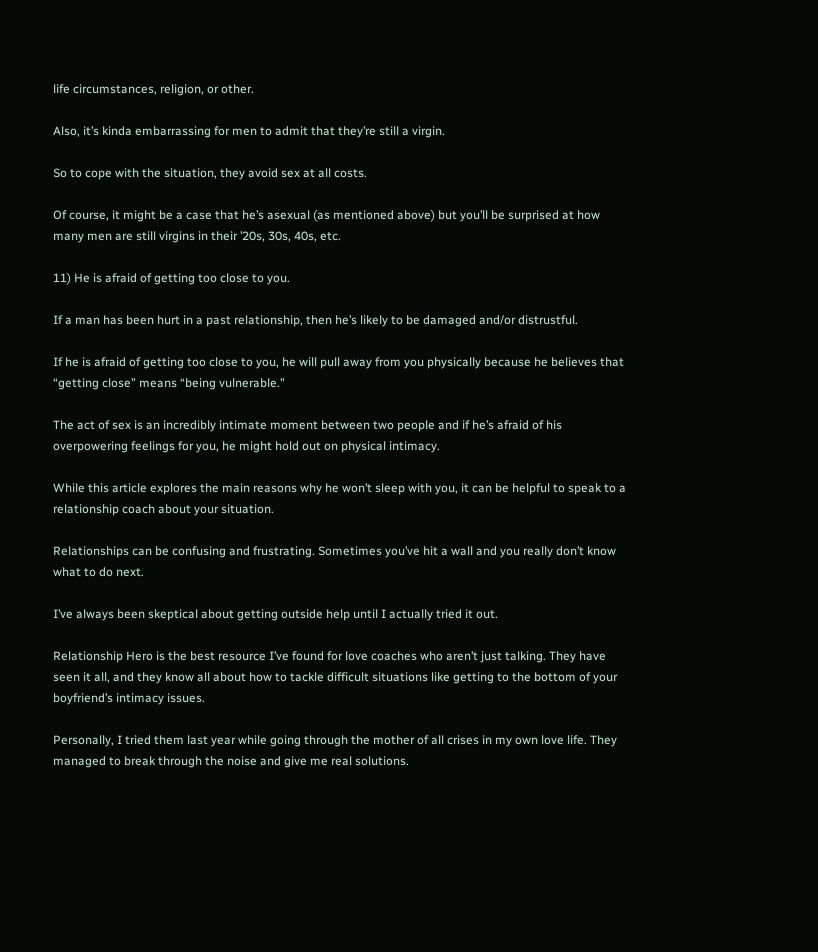life circumstances, religion, or other.

Also, it’s kinda embarrassing for men to admit that they’re still a virgin.

So to cope with the situation, they avoid sex at all costs.

Of course, it might be a case that he’s asexual (as mentioned above) but you’ll be surprised at how many men are still virgins in their ’20s, 30s, 40s, etc.

11) He is afraid of getting too close to you.

If a man has been hurt in a past relationship, then he’s likely to be damaged and/or distrustful.

If he is afraid of getting too close to you, he will pull away from you physically because he believes that “getting close” means “being vulnerable.”

The act of sex is an incredibly intimate moment between two people and if he’s afraid of his overpowering feelings for you, he might hold out on physical intimacy.

While this article explores the main reasons why he won’t sleep with you, it can be helpful to speak to a relationship coach about your situation.

Relationships can be confusing and frustrating. Sometimes you’ve hit a wall and you really don’t know what to do next.

I’ve always been skeptical about getting outside help until I actually tried it out.

Relationship Hero is the best resource I’ve found for love coaches who aren’t just talking. They have seen it all, and they know all about how to tackle difficult situations like getting to the bottom of your boyfriend’s intimacy issues.

Personally, I tried them last year while going through the mother of all crises in my own love life. They managed to break through the noise and give me real solutions.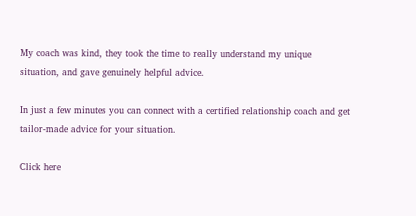My coach was kind, they took the time to really understand my unique situation, and gave genuinely helpful advice.

In just a few minutes you can connect with a certified relationship coach and get tailor-made advice for your situation.

Click here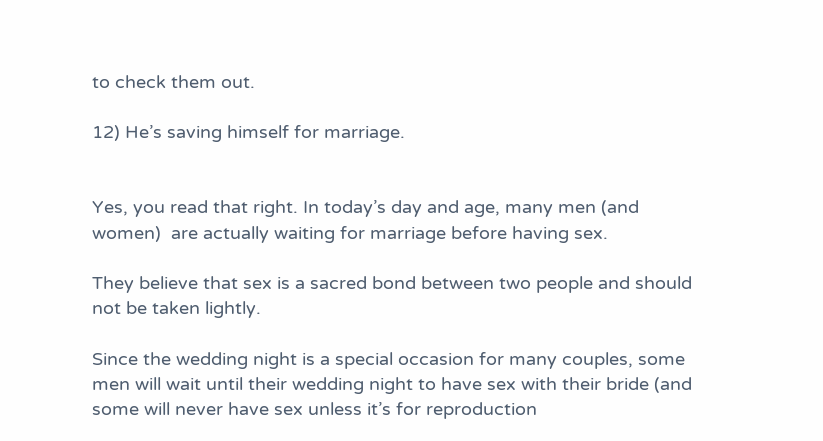to check them out.

12) He’s saving himself for marriage.


Yes, you read that right. In today’s day and age, many men (and women)  are actually waiting for marriage before having sex.

They believe that sex is a sacred bond between two people and should not be taken lightly.

Since the wedding night is a special occasion for many couples, some men will wait until their wedding night to have sex with their bride (and some will never have sex unless it’s for reproduction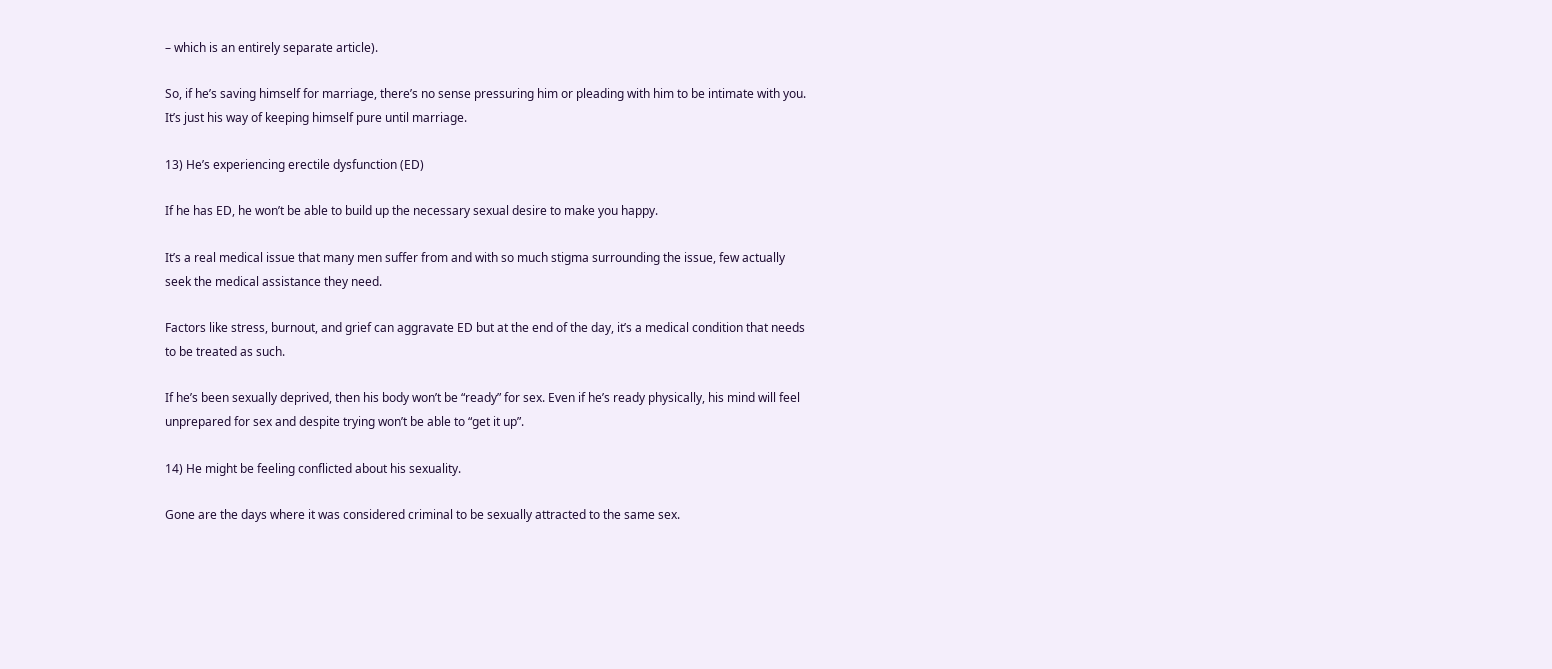– which is an entirely separate article).

So, if he’s saving himself for marriage, there’s no sense pressuring him or pleading with him to be intimate with you. It’s just his way of keeping himself pure until marriage.

13) He’s experiencing erectile dysfunction (ED)

If he has ED, he won’t be able to build up the necessary sexual desire to make you happy.

It’s a real medical issue that many men suffer from and with so much stigma surrounding the issue, few actually seek the medical assistance they need.

Factors like stress, burnout, and grief can aggravate ED but at the end of the day, it’s a medical condition that needs to be treated as such.

If he’s been sexually deprived, then his body won’t be “ready” for sex. Even if he’s ready physically, his mind will feel unprepared for sex and despite trying won’t be able to “get it up”.

14) He might be feeling conflicted about his sexuality.

Gone are the days where it was considered criminal to be sexually attracted to the same sex.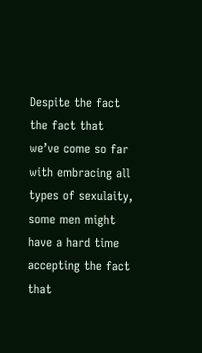Despite the fact the fact that we’ve come so far with embracing all types of sexulaity, some men might have a hard time accepting the fact that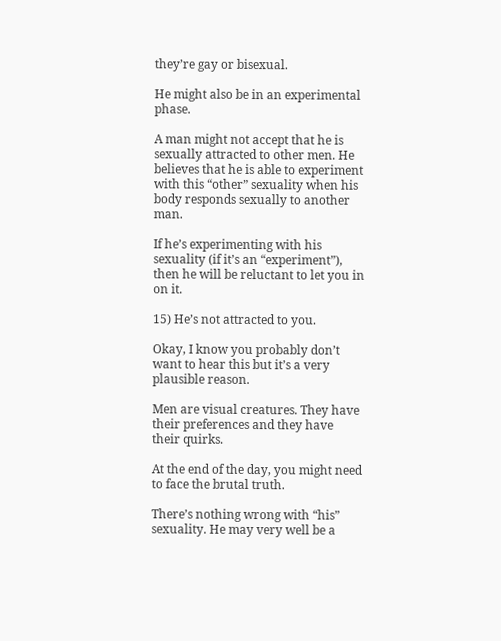they’re gay or bisexual.

He might also be in an experimental phase.

A man might not accept that he is sexually attracted to other men. He believes that he is able to experiment with this “other” sexuality when his body responds sexually to another man.

If he’s experimenting with his sexuality (if it’s an “experiment”), then he will be reluctant to let you in on it.

15) He’s not attracted to you.

Okay, I know you probably don’t want to hear this but it’s a very plausible reason.

Men are visual creatures. They have their preferences and they have their quirks.

At the end of the day, you might need to face the brutal truth.

There’s nothing wrong with “his” sexuality. He may very well be a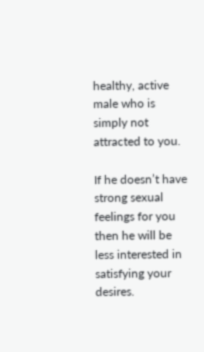healthy, active male who is simply not attracted to you.

If he doesn’t have strong sexual feelings for you then he will be less interested in satisfying your desires.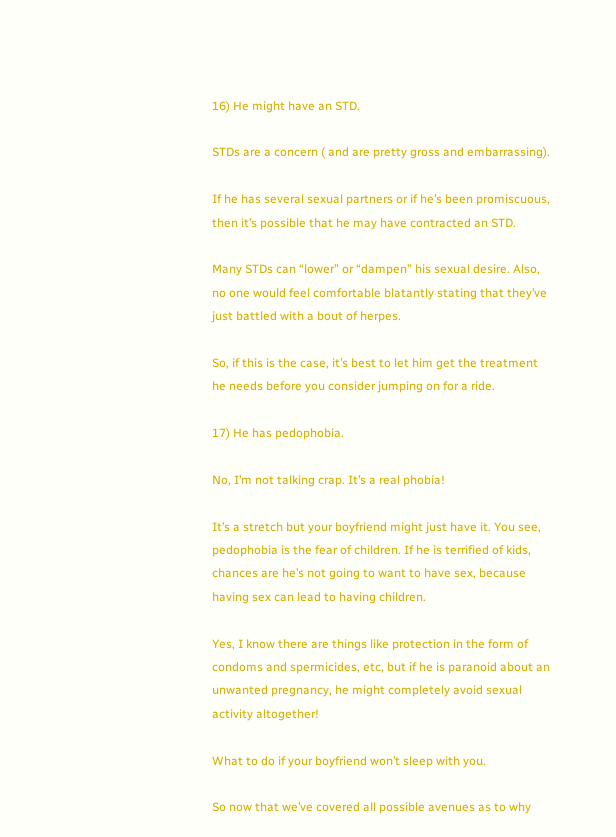16) He might have an STD.

STDs are a concern ( and are pretty gross and embarrassing).

If he has several sexual partners or if he’s been promiscuous, then it’s possible that he may have contracted an STD.

Many STDs can “lower” or “dampen” his sexual desire. Also, no one would feel comfortable blatantly stating that they’ve just battled with a bout of herpes.

So, if this is the case, it’s best to let him get the treatment he needs before you consider jumping on for a ride.

17) He has pedophobia.

No, I’m not talking crap. It’s a real phobia!

It’s a stretch but your boyfriend might just have it. You see, pedophobia is the fear of children. If he is terrified of kids, chances are he’s not going to want to have sex, because having sex can lead to having children.

Yes, I know there are things like protection in the form of condoms and spermicides, etc, but if he is paranoid about an unwanted pregnancy, he might completely avoid sexual activity altogether!

What to do if your boyfriend won’t sleep with you.

So now that we’ve covered all possible avenues as to why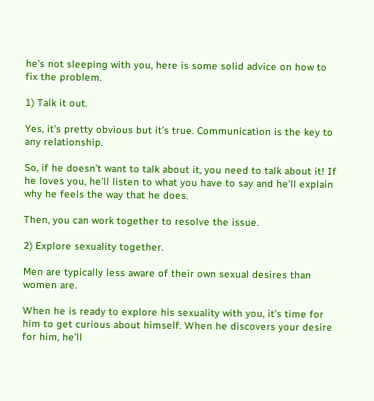he’s not sleeping with you, here is some solid advice on how to fix the problem.

1) Talk it out.

Yes, it’s pretty obvious but it’s true. Communication is the key to any relationship.

So, if he doesn’t want to talk about it, you need to talk about it! If he loves you, he’ll listen to what you have to say and he’ll explain why he feels the way that he does.

Then, you can work together to resolve the issue.

2) Explore sexuality together.

Men are typically less aware of their own sexual desires than women are.

When he is ready to explore his sexuality with you, it’s time for him to get curious about himself. When he discovers your desire for him, he’ll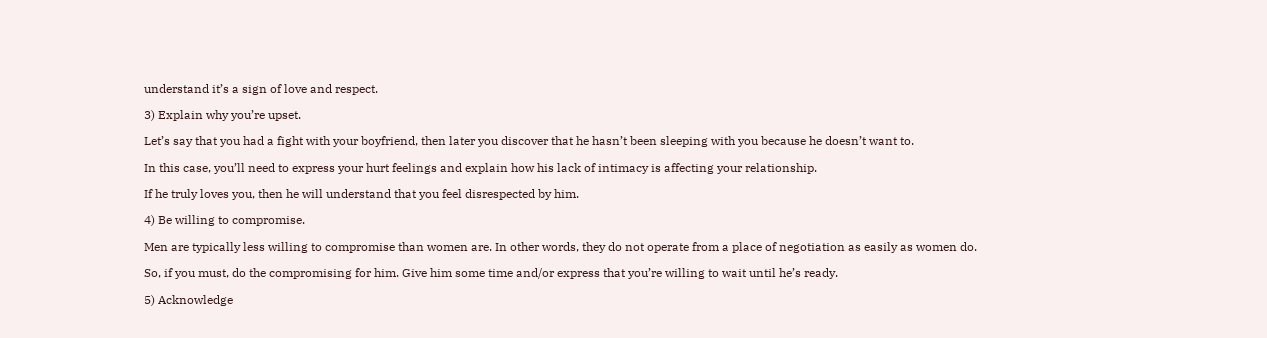understand it’s a sign of love and respect.

3) Explain why you’re upset.

Let’s say that you had a fight with your boyfriend, then later you discover that he hasn’t been sleeping with you because he doesn’t want to.

In this case, you’ll need to express your hurt feelings and explain how his lack of intimacy is affecting your relationship.

If he truly loves you, then he will understand that you feel disrespected by him.

4) Be willing to compromise.

Men are typically less willing to compromise than women are. In other words, they do not operate from a place of negotiation as easily as women do.

So, if you must, do the compromising for him. Give him some time and/or express that you’re willing to wait until he’s ready.

5) Acknowledge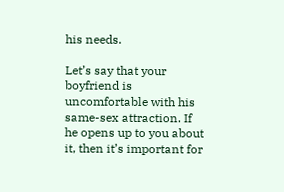his needs.

Let’s say that your boyfriend is uncomfortable with his same-sex attraction. If he opens up to you about it, then it’s important for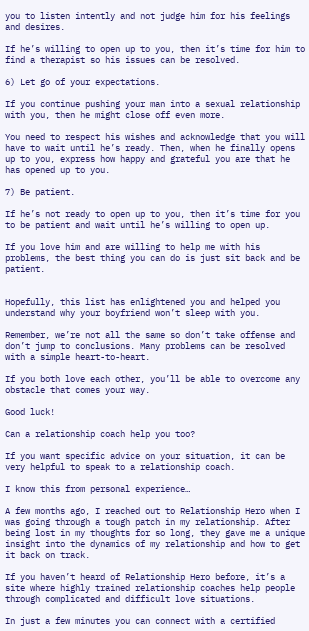you to listen intently and not judge him for his feelings and desires.

If he’s willing to open up to you, then it’s time for him to find a therapist so his issues can be resolved.

6) Let go of your expectations.

If you continue pushing your man into a sexual relationship with you, then he might close off even more.

You need to respect his wishes and acknowledge that you will have to wait until he’s ready. Then, when he finally opens up to you, express how happy and grateful you are that he has opened up to you.

7) Be patient.

If he’s not ready to open up to you, then it’s time for you to be patient and wait until he’s willing to open up.

If you love him and are willing to help me with his problems, the best thing you can do is just sit back and be patient.


Hopefully, this list has enlightened you and helped you understand why your boyfriend won’t sleep with you.

Remember, we’re not all the same so don’t take offense and don’t jump to conclusions. Many problems can be resolved with a simple heart-to-heart.

If you both love each other, you’ll be able to overcome any obstacle that comes your way.

Good luck!

Can a relationship coach help you too?

If you want specific advice on your situation, it can be very helpful to speak to a relationship coach.

I know this from personal experience…

A few months ago, I reached out to Relationship Hero when I was going through a tough patch in my relationship. After being lost in my thoughts for so long, they gave me a unique insight into the dynamics of my relationship and how to get it back on track.

If you haven’t heard of Relationship Hero before, it’s a site where highly trained relationship coaches help people through complicated and difficult love situations.

In just a few minutes you can connect with a certified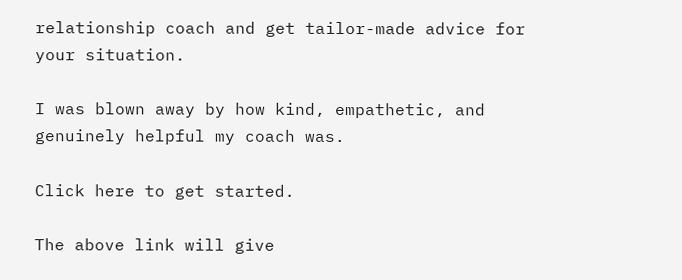relationship coach and get tailor-made advice for your situation.

I was blown away by how kind, empathetic, and genuinely helpful my coach was.

Click here to get started.

The above link will give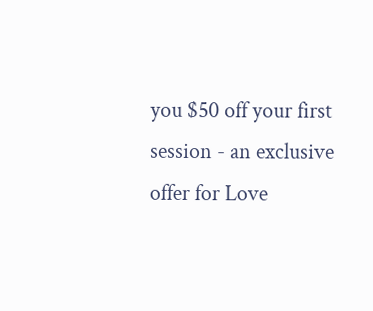you $50 off your first session - an exclusive offer for Love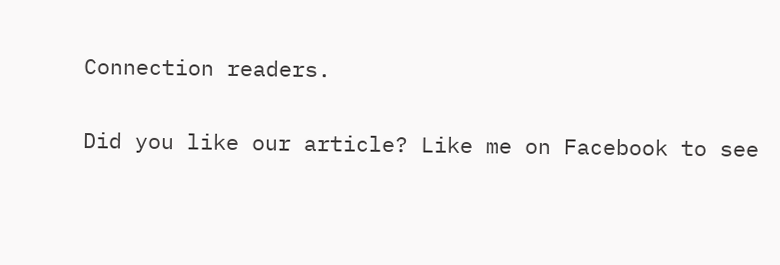Connection readers.

Did you like our article? Like me on Facebook to see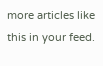more articles like this in your feed.